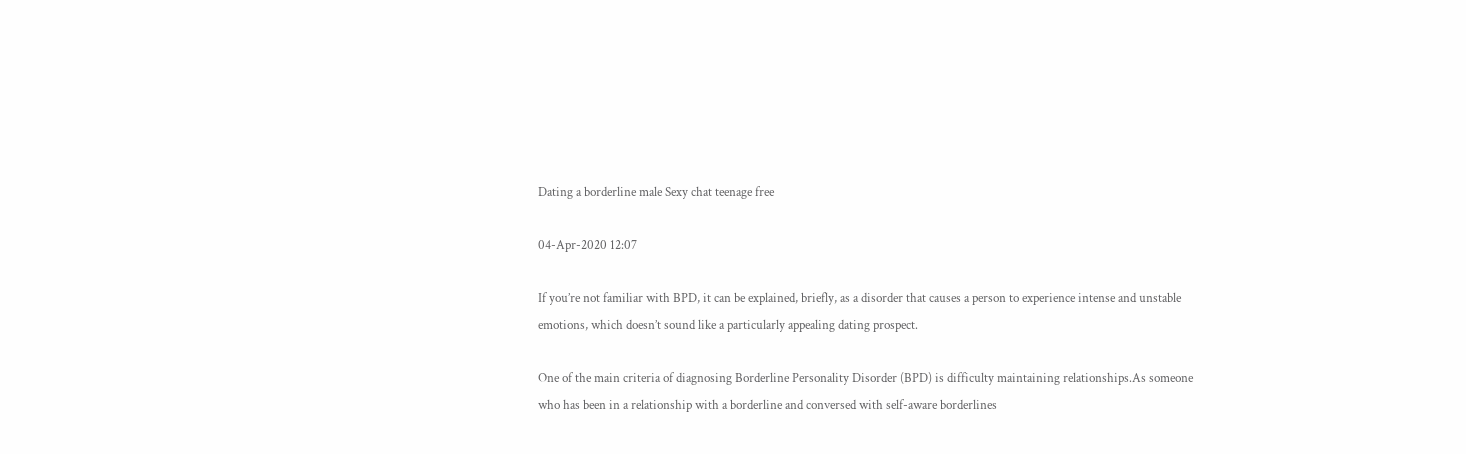Dating a borderline male Sexy chat teenage free

04-Apr-2020 12:07

If you’re not familiar with BPD, it can be explained, briefly, as a disorder that causes a person to experience intense and unstable emotions, which doesn’t sound like a particularly appealing dating prospect.

One of the main criteria of diagnosing Borderline Personality Disorder (BPD) is difficulty maintaining relationships.As someone who has been in a relationship with a borderline and conversed with self-aware borderlines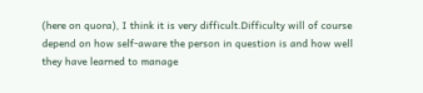(here on quora), I think it is very difficult.Difficulty will of course depend on how self-aware the person in question is and how well they have learned to manage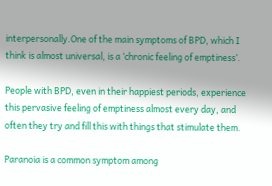interpersonally.One of the main symptoms of BPD, which I think is almost universal, is a ‘chronic feeling of emptiness’.

People with BPD, even in their happiest periods, experience this pervasive feeling of emptiness almost every day, and often they try and fill this with things that stimulate them.

Paranoia is a common symptom among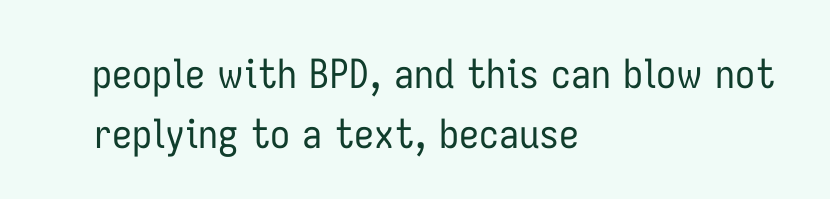people with BPD, and this can blow not replying to a text, because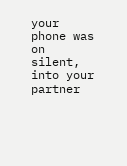your phone was on silent, into your partner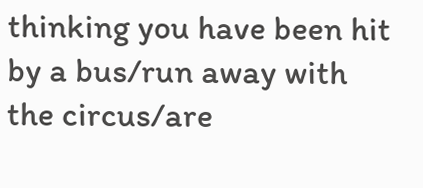thinking you have been hit by a bus/run away with the circus/are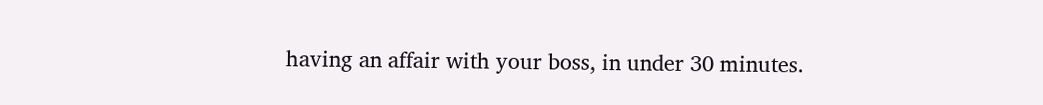having an affair with your boss, in under 30 minutes.